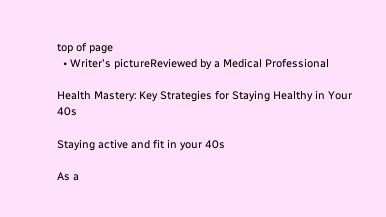top of page
  • Writer's pictureReviewed by a Medical Professional

Health Mastery: Key Strategies for Staying Healthy in Your 40s

Staying active and fit in your 40s

As a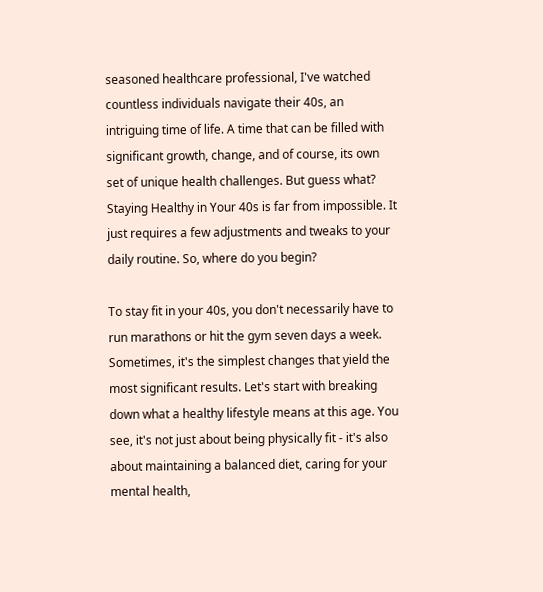seasoned healthcare professional, I've watched countless individuals navigate their 40s, an intriguing time of life. A time that can be filled with significant growth, change, and of course, its own set of unique health challenges. But guess what? Staying Healthy in Your 40s is far from impossible. It just requires a few adjustments and tweaks to your daily routine. So, where do you begin?

To stay fit in your 40s, you don't necessarily have to run marathons or hit the gym seven days a week. Sometimes, it's the simplest changes that yield the most significant results. Let's start with breaking down what a healthy lifestyle means at this age. You see, it's not just about being physically fit - it's also about maintaining a balanced diet, caring for your mental health,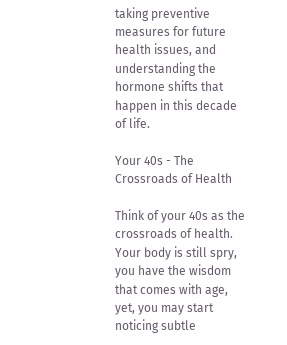taking preventive measures for future health issues, and understanding the hormone shifts that happen in this decade of life.

Your 40s - The Crossroads of Health

Think of your 40s as the crossroads of health. Your body is still spry, you have the wisdom that comes with age, yet, you may start noticing subtle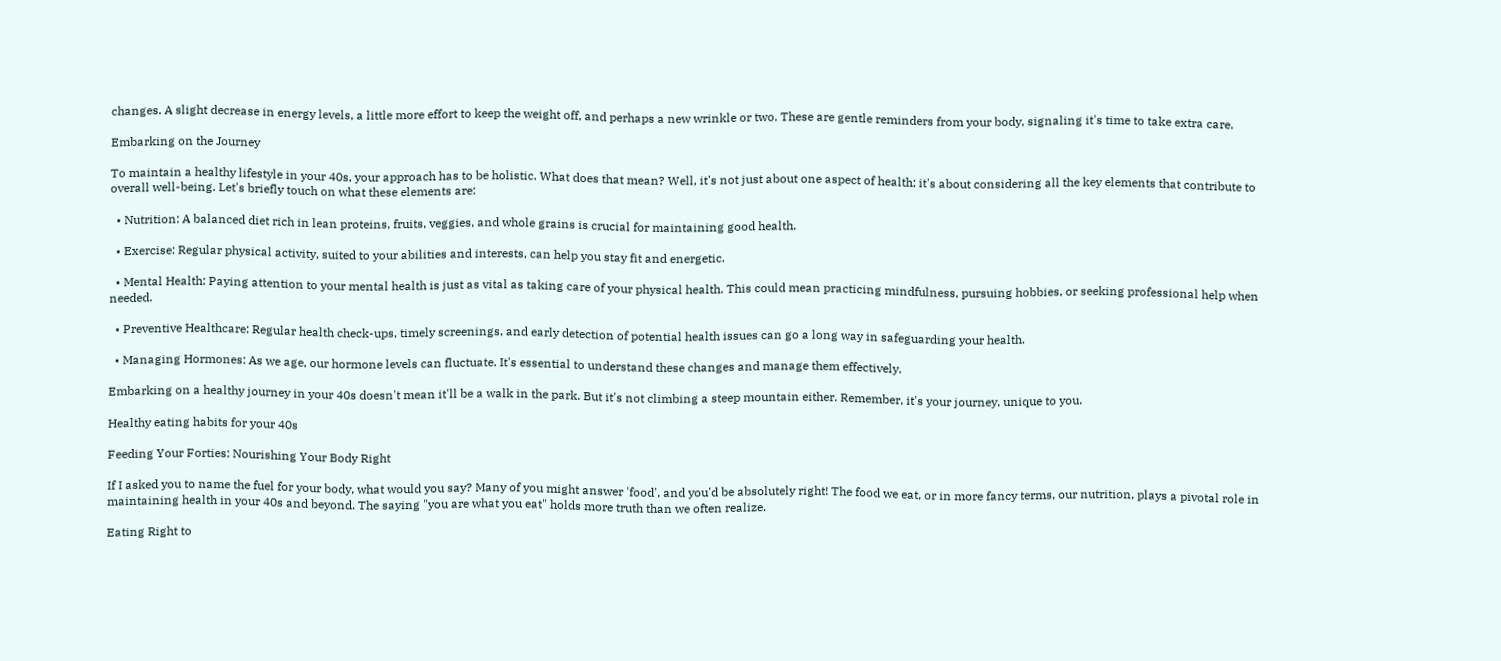changes. A slight decrease in energy levels, a little more effort to keep the weight off, and perhaps a new wrinkle or two. These are gentle reminders from your body, signaling it's time to take extra care.

Embarking on the Journey

To maintain a healthy lifestyle in your 40s, your approach has to be holistic. What does that mean? Well, it's not just about one aspect of health; it's about considering all the key elements that contribute to overall well-being. Let's briefly touch on what these elements are:

  • Nutrition: A balanced diet rich in lean proteins, fruits, veggies, and whole grains is crucial for maintaining good health.

  • Exercise: Regular physical activity, suited to your abilities and interests, can help you stay fit and energetic.

  • Mental Health: Paying attention to your mental health is just as vital as taking care of your physical health. This could mean practicing mindfulness, pursuing hobbies, or seeking professional help when needed.

  • Preventive Healthcare: Regular health check-ups, timely screenings, and early detection of potential health issues can go a long way in safeguarding your health.

  • Managing Hormones: As we age, our hormone levels can fluctuate. It's essential to understand these changes and manage them effectively.

Embarking on a healthy journey in your 40s doesn't mean it'll be a walk in the park. But it's not climbing a steep mountain either. Remember, it's your journey, unique to you.

Healthy eating habits for your 40s

Feeding Your Forties: Nourishing Your Body Right

If I asked you to name the fuel for your body, what would you say? Many of you might answer 'food', and you'd be absolutely right! The food we eat, or in more fancy terms, our nutrition, plays a pivotal role in maintaining health in your 40s and beyond. The saying "you are what you eat" holds more truth than we often realize.

Eating Right to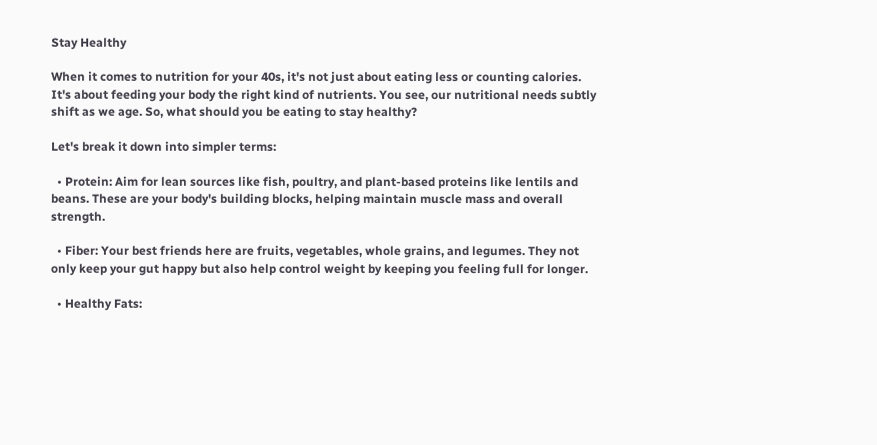Stay Healthy

When it comes to nutrition for your 40s, it's not just about eating less or counting calories. It's about feeding your body the right kind of nutrients. You see, our nutritional needs subtly shift as we age. So, what should you be eating to stay healthy?

Let's break it down into simpler terms:

  • Protein: Aim for lean sources like fish, poultry, and plant-based proteins like lentils and beans. These are your body's building blocks, helping maintain muscle mass and overall strength.

  • Fiber: Your best friends here are fruits, vegetables, whole grains, and legumes. They not only keep your gut happy but also help control weight by keeping you feeling full for longer.

  • Healthy Fats: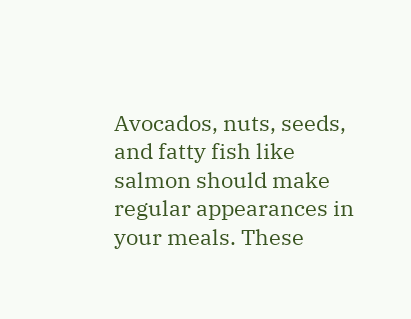Avocados, nuts, seeds, and fatty fish like salmon should make regular appearances in your meals. These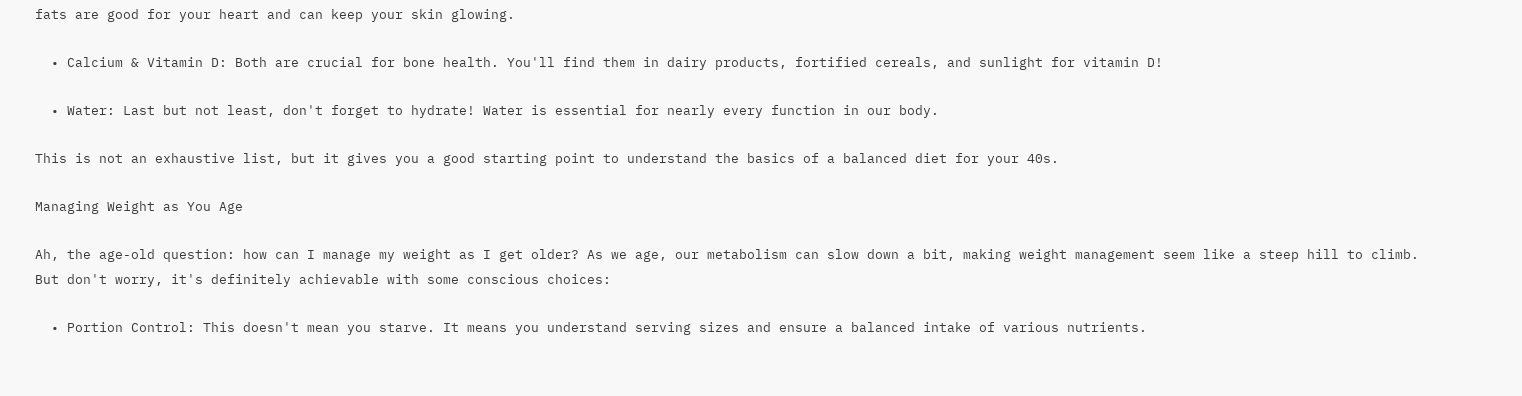fats are good for your heart and can keep your skin glowing.

  • Calcium & Vitamin D: Both are crucial for bone health. You'll find them in dairy products, fortified cereals, and sunlight for vitamin D!

  • Water: Last but not least, don't forget to hydrate! Water is essential for nearly every function in our body.

This is not an exhaustive list, but it gives you a good starting point to understand the basics of a balanced diet for your 40s.

Managing Weight as You Age

Ah, the age-old question: how can I manage my weight as I get older? As we age, our metabolism can slow down a bit, making weight management seem like a steep hill to climb. But don't worry, it's definitely achievable with some conscious choices:

  • Portion Control: This doesn't mean you starve. It means you understand serving sizes and ensure a balanced intake of various nutrients.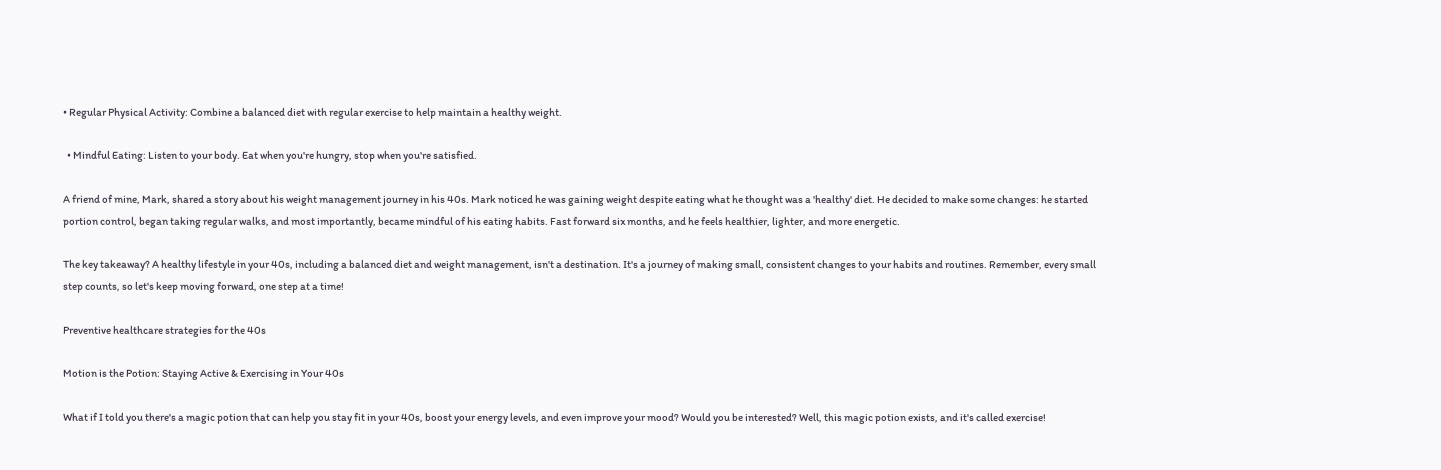• Regular Physical Activity: Combine a balanced diet with regular exercise to help maintain a healthy weight.

  • Mindful Eating: Listen to your body. Eat when you're hungry, stop when you're satisfied.

A friend of mine, Mark, shared a story about his weight management journey in his 40s. Mark noticed he was gaining weight despite eating what he thought was a 'healthy' diet. He decided to make some changes: he started portion control, began taking regular walks, and most importantly, became mindful of his eating habits. Fast forward six months, and he feels healthier, lighter, and more energetic.

The key takeaway? A healthy lifestyle in your 40s, including a balanced diet and weight management, isn't a destination. It's a journey of making small, consistent changes to your habits and routines. Remember, every small step counts, so let's keep moving forward, one step at a time!

Preventive healthcare strategies for the 40s

Motion is the Potion: Staying Active & Exercising in Your 40s

What if I told you there's a magic potion that can help you stay fit in your 40s, boost your energy levels, and even improve your mood? Would you be interested? Well, this magic potion exists, and it's called exercise!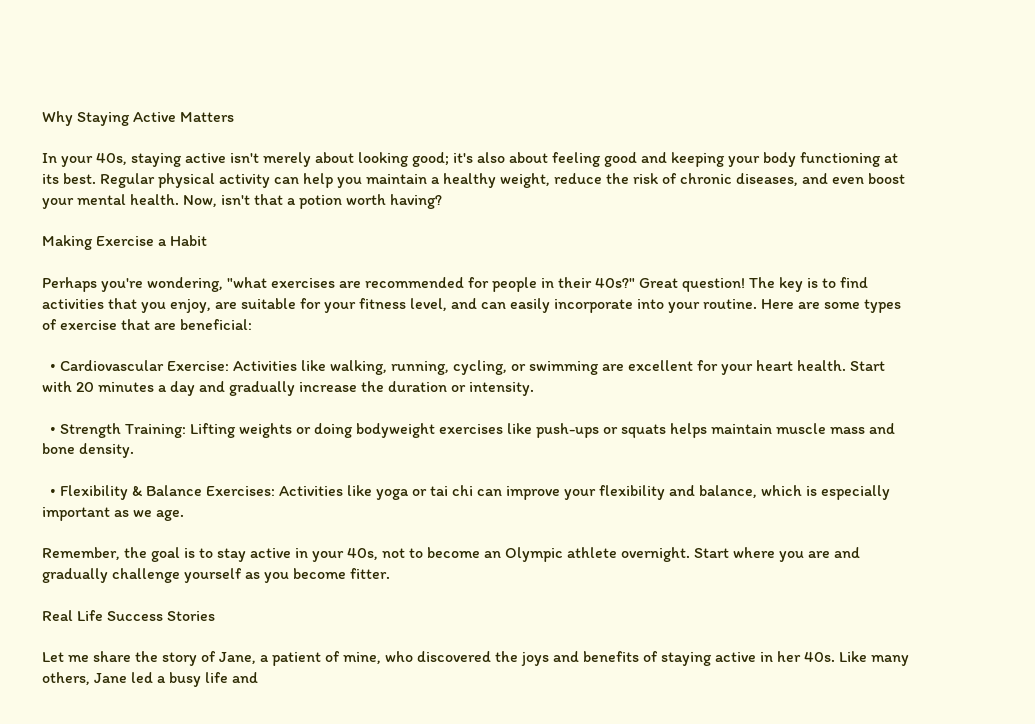Why Staying Active Matters

In your 40s, staying active isn't merely about looking good; it's also about feeling good and keeping your body functioning at its best. Regular physical activity can help you maintain a healthy weight, reduce the risk of chronic diseases, and even boost your mental health. Now, isn't that a potion worth having?

Making Exercise a Habit

Perhaps you're wondering, "what exercises are recommended for people in their 40s?" Great question! The key is to find activities that you enjoy, are suitable for your fitness level, and can easily incorporate into your routine. Here are some types of exercise that are beneficial:

  • Cardiovascular Exercise: Activities like walking, running, cycling, or swimming are excellent for your heart health. Start with 20 minutes a day and gradually increase the duration or intensity.

  • Strength Training: Lifting weights or doing bodyweight exercises like push-ups or squats helps maintain muscle mass and bone density.

  • Flexibility & Balance Exercises: Activities like yoga or tai chi can improve your flexibility and balance, which is especially important as we age.

Remember, the goal is to stay active in your 40s, not to become an Olympic athlete overnight. Start where you are and gradually challenge yourself as you become fitter.

Real Life Success Stories

Let me share the story of Jane, a patient of mine, who discovered the joys and benefits of staying active in her 40s. Like many others, Jane led a busy life and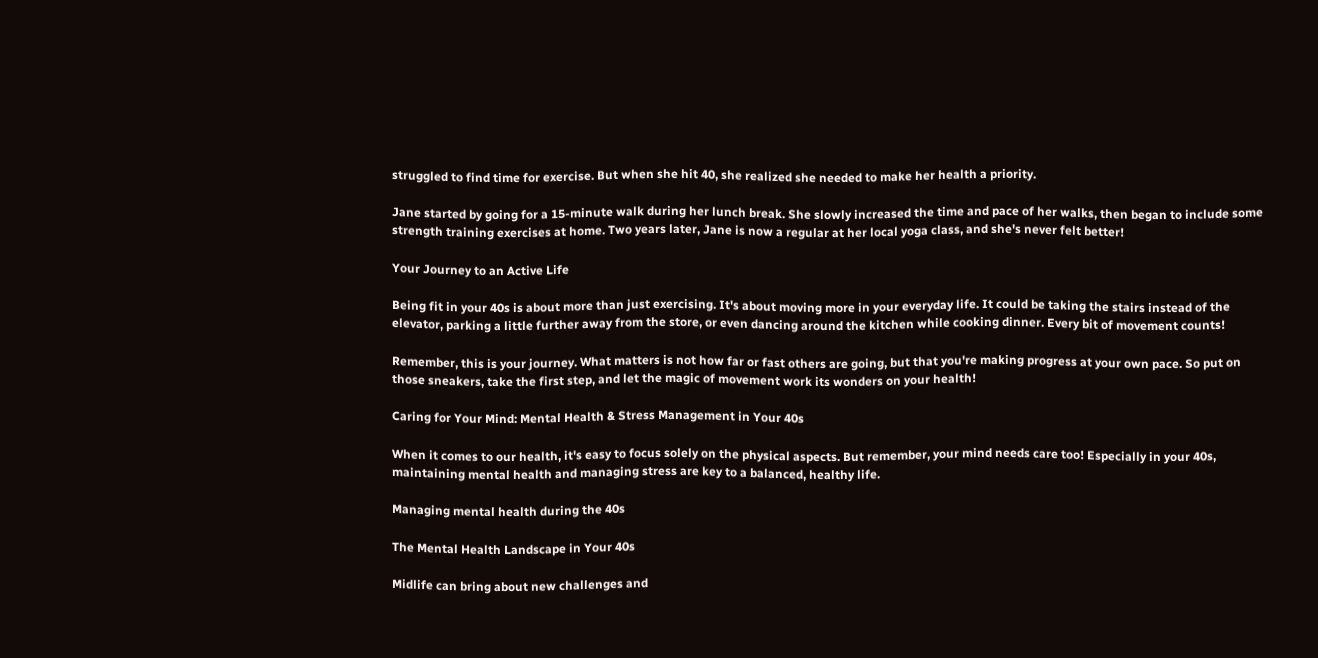struggled to find time for exercise. But when she hit 40, she realized she needed to make her health a priority.

Jane started by going for a 15-minute walk during her lunch break. She slowly increased the time and pace of her walks, then began to include some strength training exercises at home. Two years later, Jane is now a regular at her local yoga class, and she's never felt better!

Your Journey to an Active Life

Being fit in your 40s is about more than just exercising. It's about moving more in your everyday life. It could be taking the stairs instead of the elevator, parking a little further away from the store, or even dancing around the kitchen while cooking dinner. Every bit of movement counts!

Remember, this is your journey. What matters is not how far or fast others are going, but that you're making progress at your own pace. So put on those sneakers, take the first step, and let the magic of movement work its wonders on your health!

Caring for Your Mind: Mental Health & Stress Management in Your 40s

When it comes to our health, it's easy to focus solely on the physical aspects. But remember, your mind needs care too! Especially in your 40s, maintaining mental health and managing stress are key to a balanced, healthy life.

Managing mental health during the 40s

The Mental Health Landscape in Your 40s

Midlife can bring about new challenges and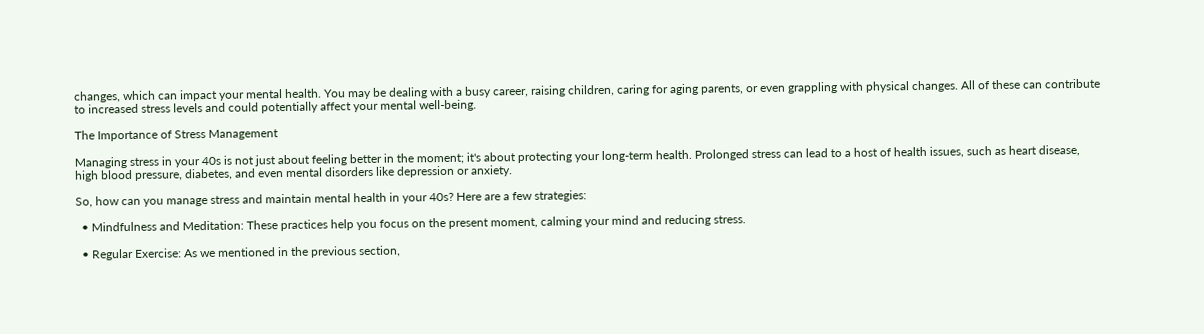changes, which can impact your mental health. You may be dealing with a busy career, raising children, caring for aging parents, or even grappling with physical changes. All of these can contribute to increased stress levels and could potentially affect your mental well-being.

The Importance of Stress Management

Managing stress in your 40s is not just about feeling better in the moment; it's about protecting your long-term health. Prolonged stress can lead to a host of health issues, such as heart disease, high blood pressure, diabetes, and even mental disorders like depression or anxiety.

So, how can you manage stress and maintain mental health in your 40s? Here are a few strategies:

  • Mindfulness and Meditation: These practices help you focus on the present moment, calming your mind and reducing stress.

  • Regular Exercise: As we mentioned in the previous section,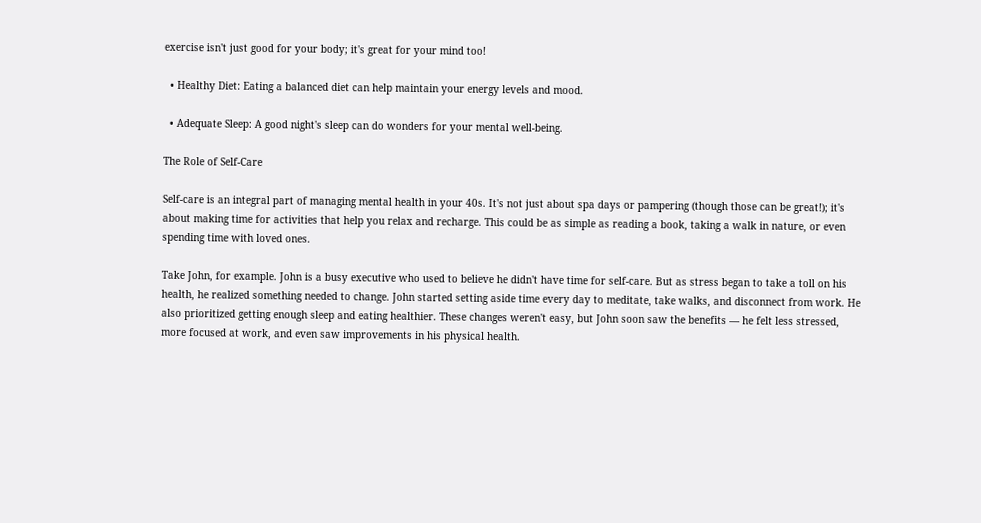exercise isn't just good for your body; it's great for your mind too!

  • Healthy Diet: Eating a balanced diet can help maintain your energy levels and mood.

  • Adequate Sleep: A good night's sleep can do wonders for your mental well-being.

The Role of Self-Care

Self-care is an integral part of managing mental health in your 40s. It's not just about spa days or pampering (though those can be great!); it's about making time for activities that help you relax and recharge. This could be as simple as reading a book, taking a walk in nature, or even spending time with loved ones.

Take John, for example. John is a busy executive who used to believe he didn't have time for self-care. But as stress began to take a toll on his health, he realized something needed to change. John started setting aside time every day to meditate, take walks, and disconnect from work. He also prioritized getting enough sleep and eating healthier. These changes weren't easy, but John soon saw the benefits — he felt less stressed, more focused at work, and even saw improvements in his physical health.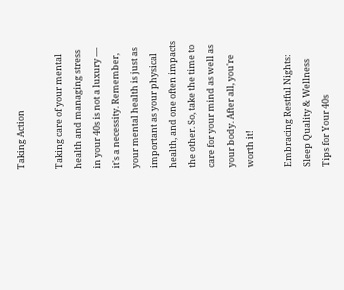Taking Action

Taking care of your mental health and managing stress in your 40s is not a luxury — it's a necessity. Remember, your mental health is just as important as your physical health, and one often impacts the other. So, take the time to care for your mind as well as your body. After all, you're worth it!

Embracing Restful Nights: Sleep Quality & Wellness Tips for Your 40s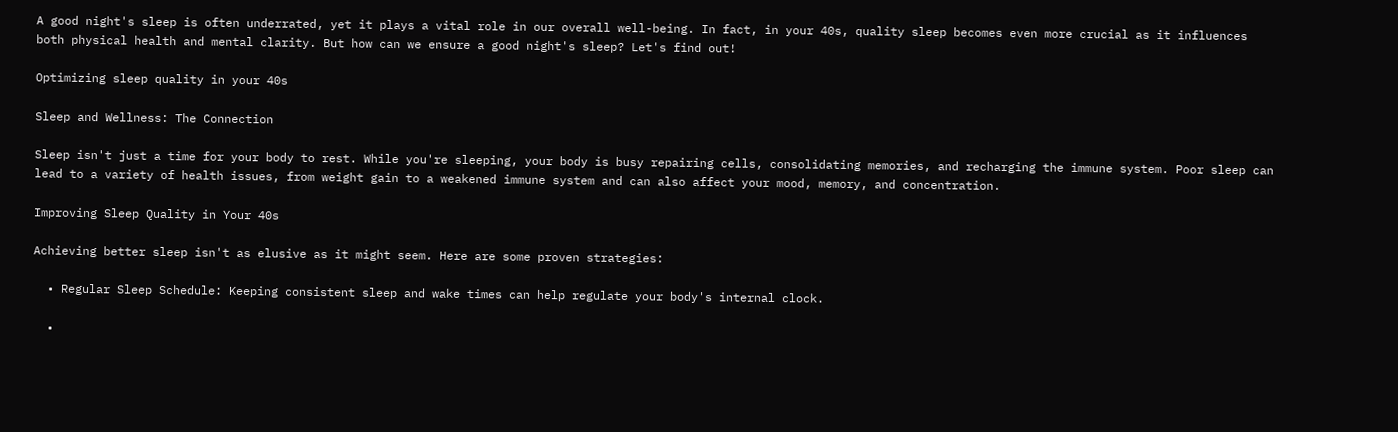A good night's sleep is often underrated, yet it plays a vital role in our overall well-being. In fact, in your 40s, quality sleep becomes even more crucial as it influences both physical health and mental clarity. But how can we ensure a good night's sleep? Let's find out!

Optimizing sleep quality in your 40s

Sleep and Wellness: The Connection

Sleep isn't just a time for your body to rest. While you're sleeping, your body is busy repairing cells, consolidating memories, and recharging the immune system. Poor sleep can lead to a variety of health issues, from weight gain to a weakened immune system and can also affect your mood, memory, and concentration.

Improving Sleep Quality in Your 40s

Achieving better sleep isn't as elusive as it might seem. Here are some proven strategies:

  • Regular Sleep Schedule: Keeping consistent sleep and wake times can help regulate your body's internal clock.

  •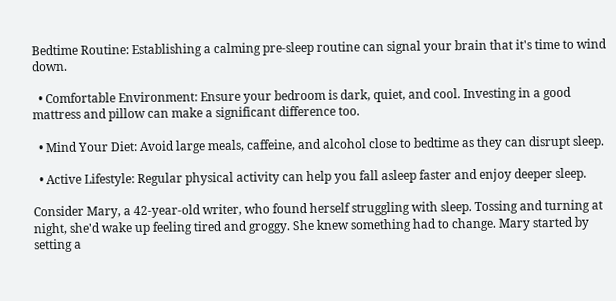Bedtime Routine: Establishing a calming pre-sleep routine can signal your brain that it's time to wind down.

  • Comfortable Environment: Ensure your bedroom is dark, quiet, and cool. Investing in a good mattress and pillow can make a significant difference too.

  • Mind Your Diet: Avoid large meals, caffeine, and alcohol close to bedtime as they can disrupt sleep.

  • Active Lifestyle: Regular physical activity can help you fall asleep faster and enjoy deeper sleep.

Consider Mary, a 42-year-old writer, who found herself struggling with sleep. Tossing and turning at night, she'd wake up feeling tired and groggy. She knew something had to change. Mary started by setting a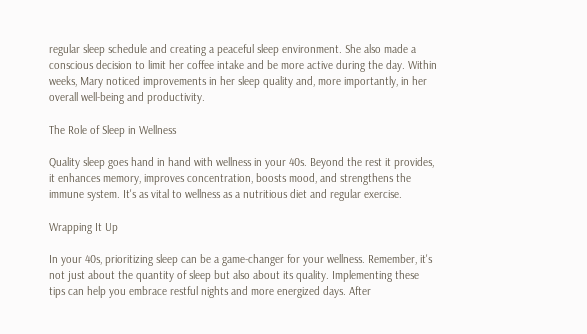regular sleep schedule and creating a peaceful sleep environment. She also made a conscious decision to limit her coffee intake and be more active during the day. Within weeks, Mary noticed improvements in her sleep quality and, more importantly, in her overall well-being and productivity.

The Role of Sleep in Wellness

Quality sleep goes hand in hand with wellness in your 40s. Beyond the rest it provides, it enhances memory, improves concentration, boosts mood, and strengthens the immune system. It's as vital to wellness as a nutritious diet and regular exercise.

Wrapping It Up

In your 40s, prioritizing sleep can be a game-changer for your wellness. Remember, it's not just about the quantity of sleep but also about its quality. Implementing these tips can help you embrace restful nights and more energized days. After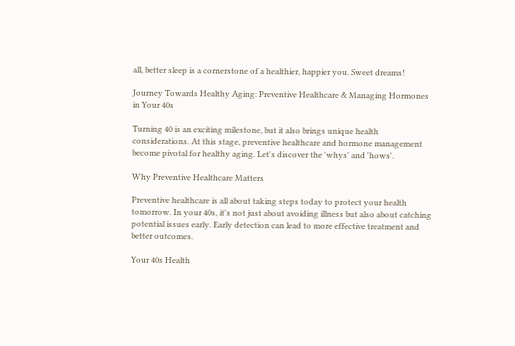all, better sleep is a cornerstone of a healthier, happier you. Sweet dreams!

Journey Towards Healthy Aging: Preventive Healthcare & Managing Hormones in Your 40s

Turning 40 is an exciting milestone, but it also brings unique health considerations. At this stage, preventive healthcare and hormone management become pivotal for healthy aging. Let's discover the 'whys' and 'hows'.

Why Preventive Healthcare Matters

Preventive healthcare is all about taking steps today to protect your health tomorrow. In your 40s, it's not just about avoiding illness but also about catching potential issues early. Early detection can lead to more effective treatment and better outcomes.

Your 40s Health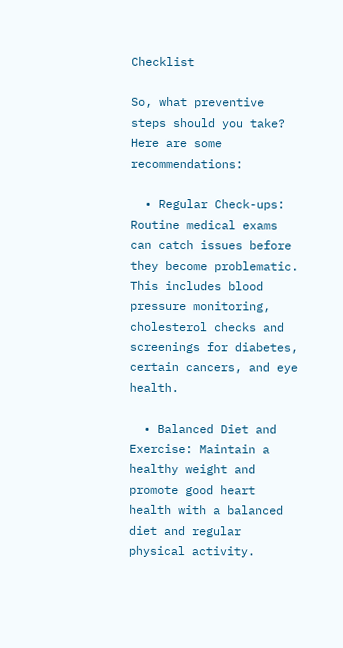Checklist

So, what preventive steps should you take? Here are some recommendations:

  • Regular Check-ups: Routine medical exams can catch issues before they become problematic. This includes blood pressure monitoring, cholesterol checks and screenings for diabetes, certain cancers, and eye health.

  • Balanced Diet and Exercise: Maintain a healthy weight and promote good heart health with a balanced diet and regular physical activity.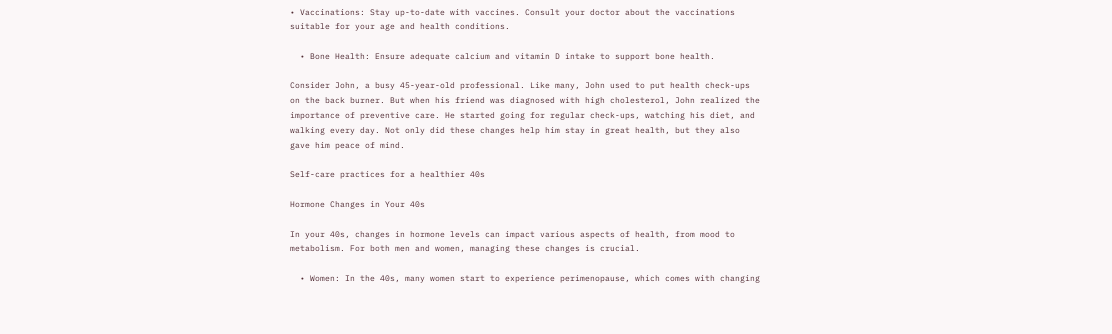• Vaccinations: Stay up-to-date with vaccines. Consult your doctor about the vaccinations suitable for your age and health conditions.

  • Bone Health: Ensure adequate calcium and vitamin D intake to support bone health.

Consider John, a busy 45-year-old professional. Like many, John used to put health check-ups on the back burner. But when his friend was diagnosed with high cholesterol, John realized the importance of preventive care. He started going for regular check-ups, watching his diet, and walking every day. Not only did these changes help him stay in great health, but they also gave him peace of mind.

Self-care practices for a healthier 40s

Hormone Changes in Your 40s

In your 40s, changes in hormone levels can impact various aspects of health, from mood to metabolism. For both men and women, managing these changes is crucial.

  • Women: In the 40s, many women start to experience perimenopause, which comes with changing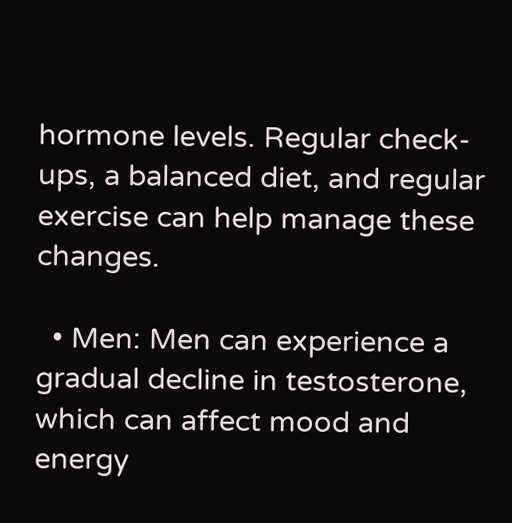hormone levels. Regular check-ups, a balanced diet, and regular exercise can help manage these changes.

  • Men: Men can experience a gradual decline in testosterone, which can affect mood and energy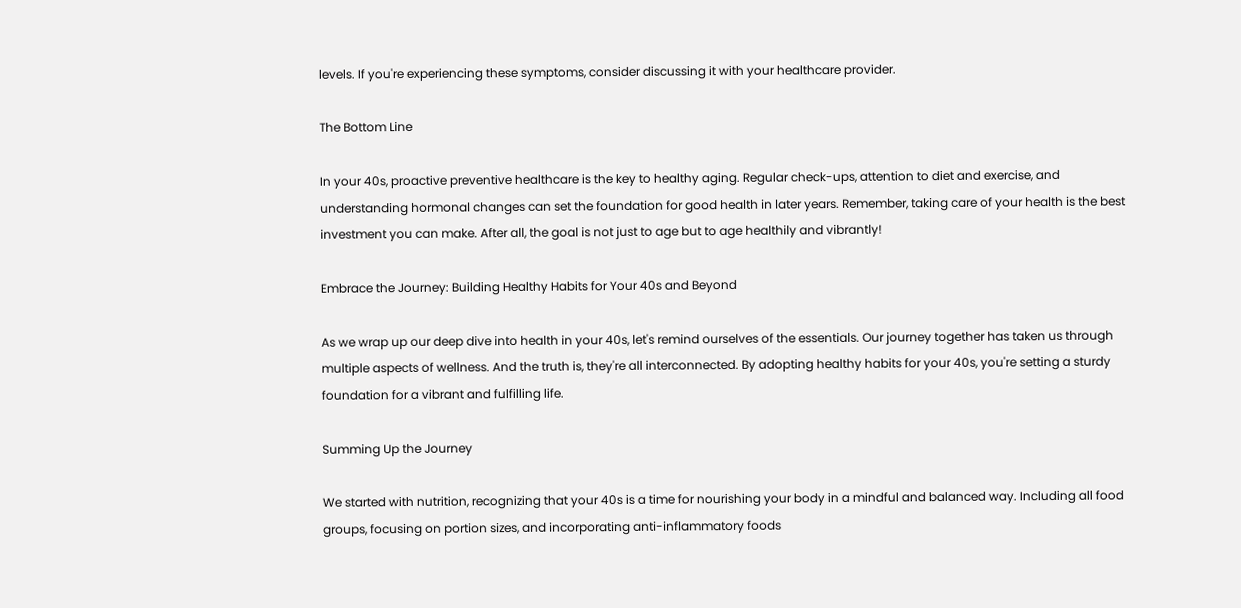levels. If you're experiencing these symptoms, consider discussing it with your healthcare provider.

The Bottom Line

In your 40s, proactive preventive healthcare is the key to healthy aging. Regular check-ups, attention to diet and exercise, and understanding hormonal changes can set the foundation for good health in later years. Remember, taking care of your health is the best investment you can make. After all, the goal is not just to age but to age healthily and vibrantly!

Embrace the Journey: Building Healthy Habits for Your 40s and Beyond

As we wrap up our deep dive into health in your 40s, let's remind ourselves of the essentials. Our journey together has taken us through multiple aspects of wellness. And the truth is, they're all interconnected. By adopting healthy habits for your 40s, you're setting a sturdy foundation for a vibrant and fulfilling life.

Summing Up the Journey

We started with nutrition, recognizing that your 40s is a time for nourishing your body in a mindful and balanced way. Including all food groups, focusing on portion sizes, and incorporating anti-inflammatory foods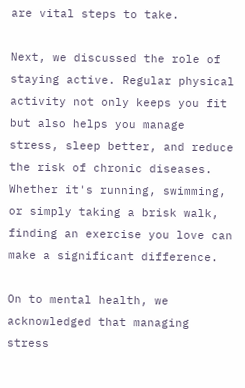are vital steps to take.

Next, we discussed the role of staying active. Regular physical activity not only keeps you fit but also helps you manage stress, sleep better, and reduce the risk of chronic diseases. Whether it's running, swimming, or simply taking a brisk walk, finding an exercise you love can make a significant difference.

On to mental health, we acknowledged that managing stress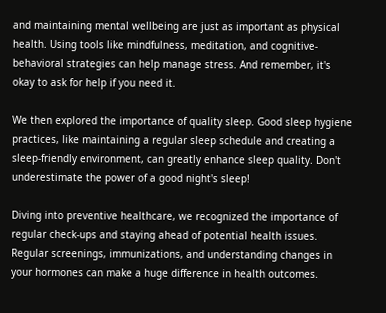and maintaining mental wellbeing are just as important as physical health. Using tools like mindfulness, meditation, and cognitive-behavioral strategies can help manage stress. And remember, it's okay to ask for help if you need it.

We then explored the importance of quality sleep. Good sleep hygiene practices, like maintaining a regular sleep schedule and creating a sleep-friendly environment, can greatly enhance sleep quality. Don't underestimate the power of a good night's sleep!

Diving into preventive healthcare, we recognized the importance of regular check-ups and staying ahead of potential health issues. Regular screenings, immunizations, and understanding changes in your hormones can make a huge difference in health outcomes.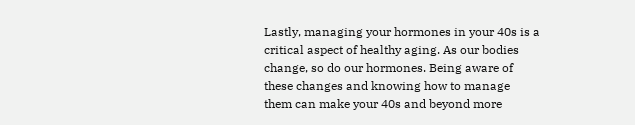Lastly, managing your hormones in your 40s is a critical aspect of healthy aging. As our bodies change, so do our hormones. Being aware of these changes and knowing how to manage them can make your 40s and beyond more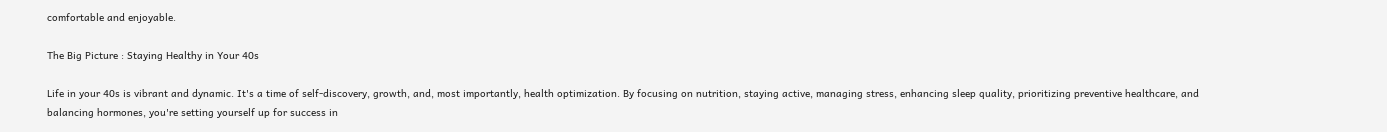comfortable and enjoyable.

The Big Picture : Staying Healthy in Your 40s

Life in your 40s is vibrant and dynamic. It's a time of self-discovery, growth, and, most importantly, health optimization. By focusing on nutrition, staying active, managing stress, enhancing sleep quality, prioritizing preventive healthcare, and balancing hormones, you're setting yourself up for success in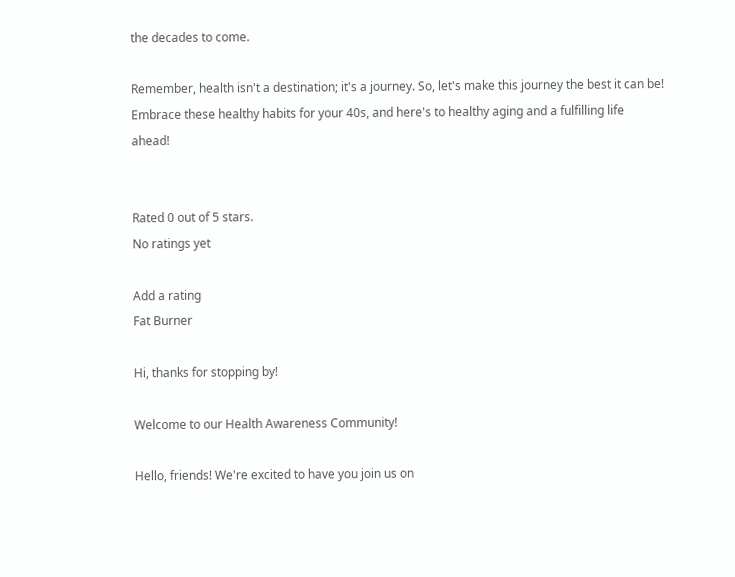the decades to come.

Remember, health isn't a destination; it's a journey. So, let's make this journey the best it can be! Embrace these healthy habits for your 40s, and here's to healthy aging and a fulfilling life ahead!


Rated 0 out of 5 stars.
No ratings yet

Add a rating
Fat Burner

Hi, thanks for stopping by!

Welcome to our Health Awareness Community!

Hello, friends! We're excited to have you join us on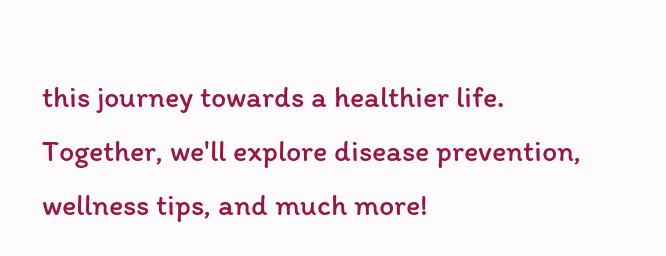this journey towards a healthier life. Together, we'll explore disease prevention, wellness tips, and much more!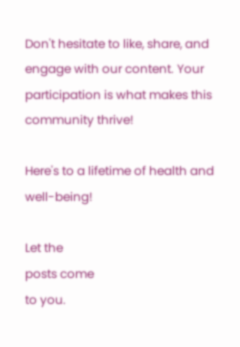Don't hesitate to like, share, and engage with our content. Your participation is what makes this community thrive!

Here's to a lifetime of health and well-being!

Let the
posts come
to you.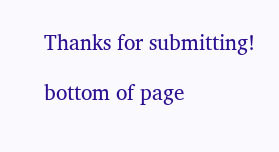Thanks for submitting!

bottom of page